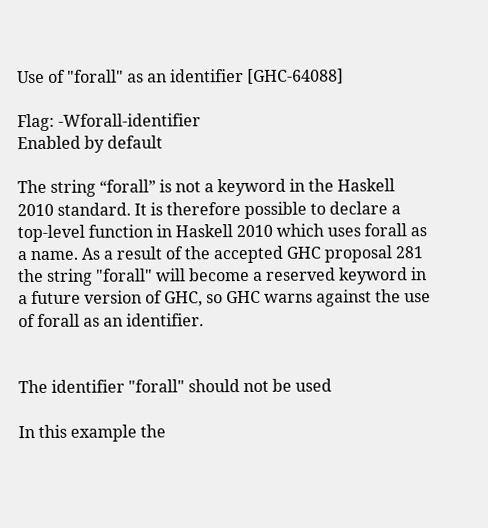Use of "forall" as an identifier [GHC-64088]

Flag: -Wforall-identifier
Enabled by default

The string “forall” is not a keyword in the Haskell 2010 standard. It is therefore possible to declare a top-level function in Haskell 2010 which uses forall as a name. As a result of the accepted GHC proposal 281 the string "forall" will become a reserved keyword in a future version of GHC, so GHC warns against the use of forall as an identifier.


The identifier "forall" should not be used

In this example the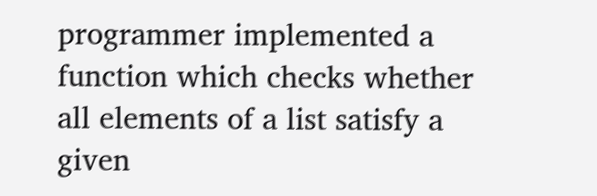programmer implemented a function which checks whether all elements of a list satisfy a given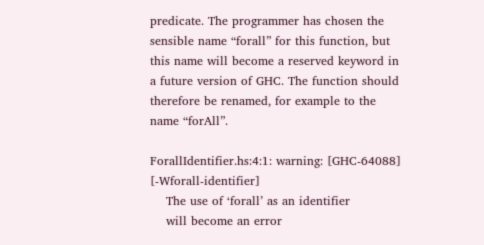predicate. The programmer has chosen the sensible name “forall” for this function, but this name will become a reserved keyword in a future version of GHC. The function should therefore be renamed, for example to the name “forAll”.

ForallIdentifier.hs:4:1: warning: [GHC-64088] [-Wforall-identifier]
    The use of ‘forall’ as an identifier
    will become an error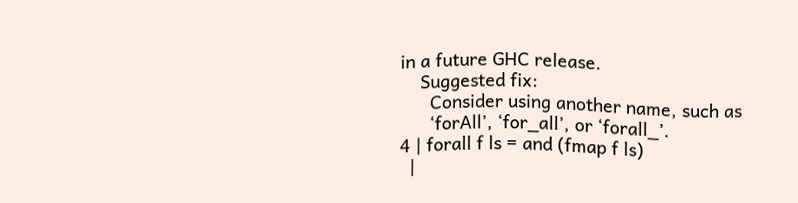in a future GHC release.
    Suggested fix:
      Consider using another name, such as
      ‘forAll’, ‘for_all’, or ‘forall_’.
4 | forall f ls = and (fmap f ls)
  |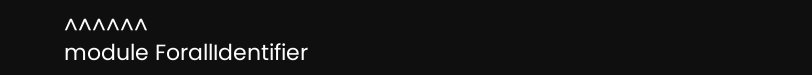^^^^^^
module ForallIdentifier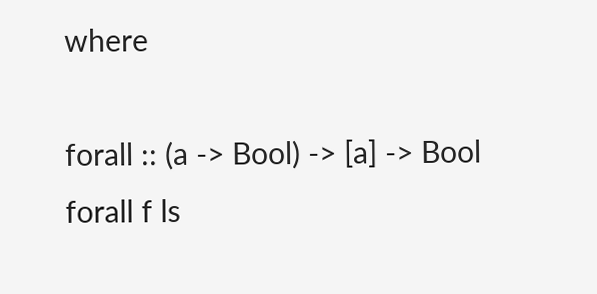where

forall :: (a -> Bool) -> [a] -> Bool
forall f ls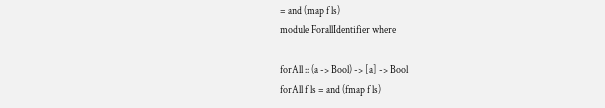= and (map f ls)
module ForallIdentifier where

forAll :: (a -> Bool) -> [a] -> Bool
forAll f ls = and (fmap f ls)